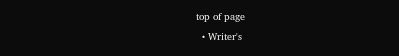top of page
  • Writer's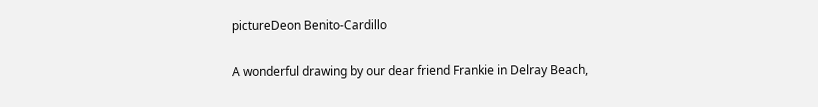pictureDeon Benito-Cardillo

A wonderful drawing by our dear friend Frankie in Delray Beach,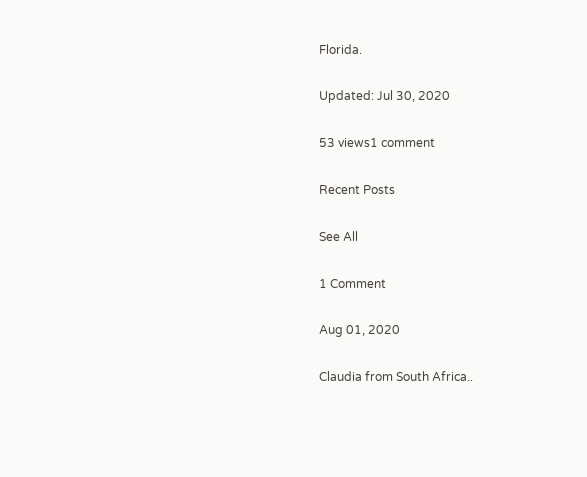Florida.

Updated: Jul 30, 2020

53 views1 comment

Recent Posts

See All

1 Comment

Aug 01, 2020

Claudia from South Africa..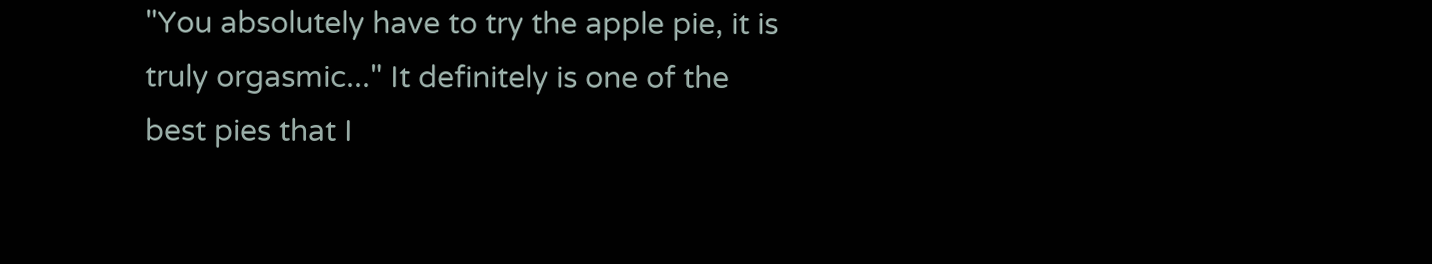"You absolutely have to try the apple pie, it is truly orgasmic..." It definitely is one of the best pies that I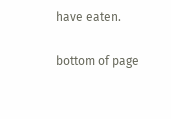have eaten.

bottom of page